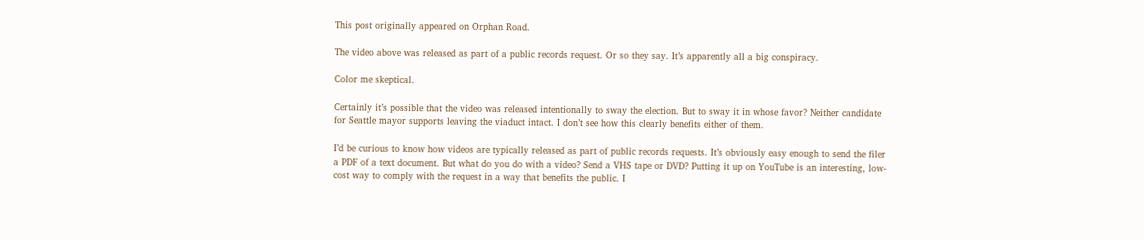This post originally appeared on Orphan Road.

The video above was released as part of a public records request. Or so they say. It’s apparently all a big conspiracy.

Color me skeptical.

Certainly it’s possible that the video was released intentionally to sway the election. But to sway it in whose favor? Neither candidate for Seattle mayor supports leaving the viaduct intact. I don’t see how this clearly benefits either of them.

I’d be curious to know how videos are typically released as part of public records requests. It’s obviously easy enough to send the filer a PDF of a text document. But what do you do with a video? Send a VHS tape or DVD? Putting it up on YouTube is an interesting, low-cost way to comply with the request in a way that benefits the public. I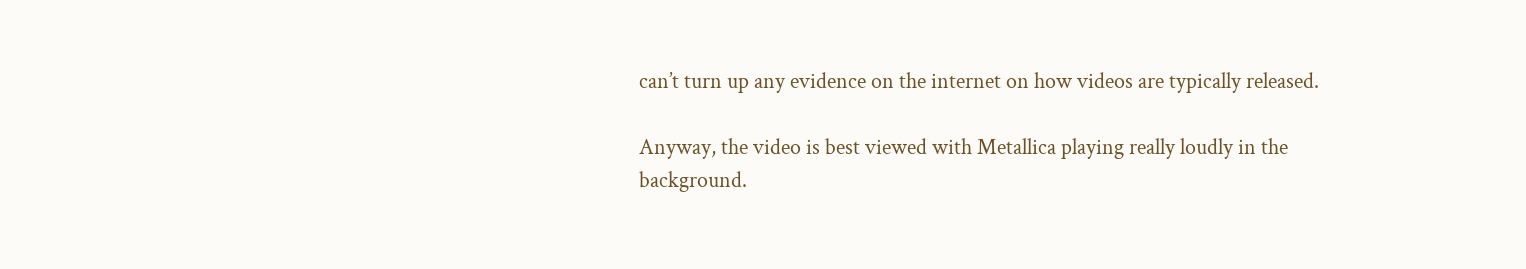can’t turn up any evidence on the internet on how videos are typically released.

Anyway, the video is best viewed with Metallica playing really loudly in the background.